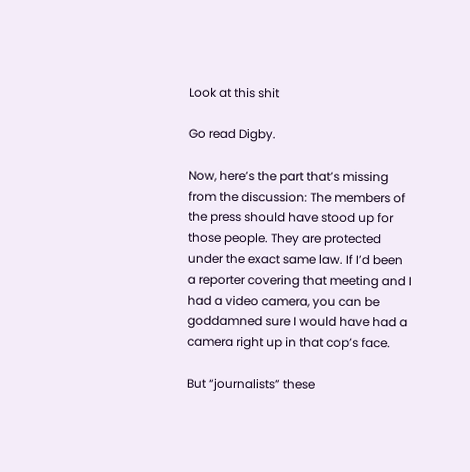Look at this shit

Go read Digby.

Now, here’s the part that’s missing from the discussion: The members of the press should have stood up for those people. They are protected under the exact same law. If I’d been a reporter covering that meeting and I had a video camera, you can be goddamned sure I would have had a camera right up in that cop’s face.

But “journalists” these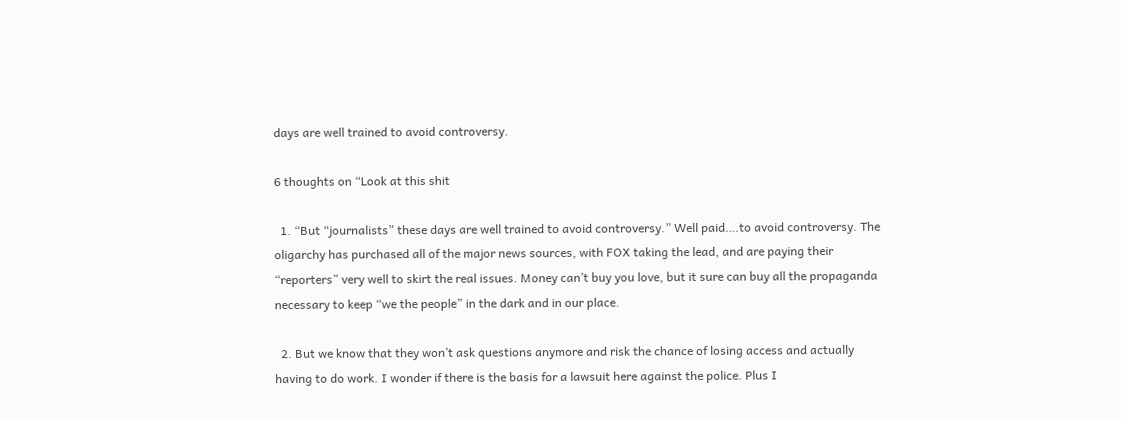days are well trained to avoid controversy.

6 thoughts on “Look at this shit

  1. “But “journalists” these days are well trained to avoid controversy.” Well paid….to avoid controversy. The oligarchy has purchased all of the major news sources, with FOX taking the lead, and are paying their “reporters” very well to skirt the real issues. Money can’t buy you love, but it sure can buy all the propaganda necessary to keep “we the people” in the dark and in our place.

  2. But we know that they won’t ask questions anymore and risk the chance of losing access and actually having to do work. I wonder if there is the basis for a lawsuit here against the police. Plus I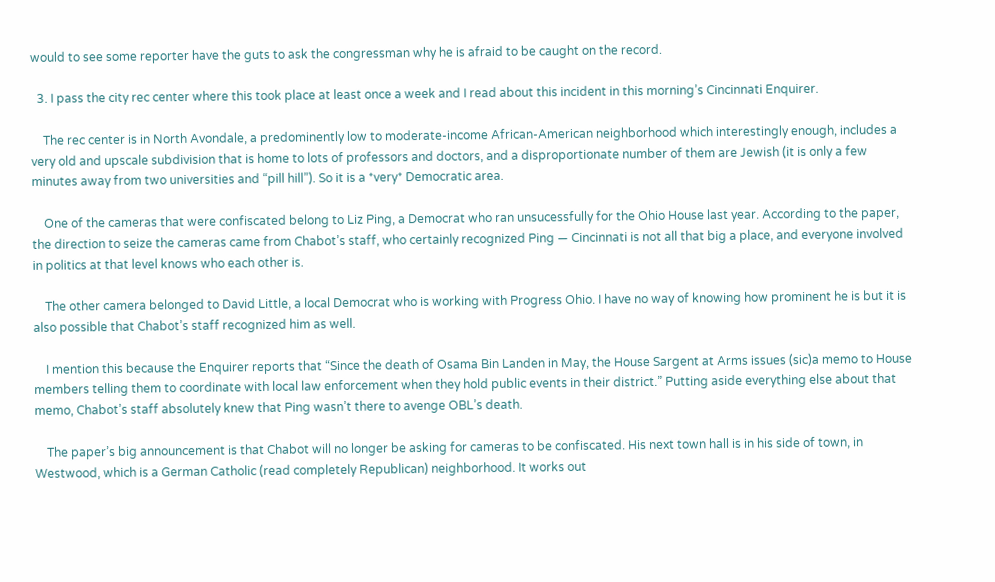would to see some reporter have the guts to ask the congressman why he is afraid to be caught on the record.

  3. I pass the city rec center where this took place at least once a week and I read about this incident in this morning’s Cincinnati Enquirer.

    The rec center is in North Avondale, a predominently low to moderate-income African-American neighborhood which interestingly enough, includes a very old and upscale subdivision that is home to lots of professors and doctors, and a disproportionate number of them are Jewish (it is only a few minutes away from two universities and “pill hill”). So it is a *very* Democratic area.

    One of the cameras that were confiscated belong to Liz Ping, a Democrat who ran unsucessfully for the Ohio House last year. According to the paper, the direction to seize the cameras came from Chabot’s staff, who certainly recognized Ping — Cincinnati is not all that big a place, and everyone involved in politics at that level knows who each other is.

    The other camera belonged to David Little, a local Democrat who is working with Progress Ohio. I have no way of knowing how prominent he is but it is also possible that Chabot’s staff recognized him as well.

    I mention this because the Enquirer reports that “Since the death of Osama Bin Landen in May, the House Sargent at Arms issues (sic)a memo to House members telling them to coordinate with local law enforcement when they hold public events in their district.” Putting aside everything else about that memo, Chabot’s staff absolutely knew that Ping wasn’t there to avenge OBL’s death.

    The paper’s big announcement is that Chabot will no longer be asking for cameras to be confiscated. His next town hall is in his side of town, in Westwood, which is a German Catholic (read completely Republican) neighborhood. It works out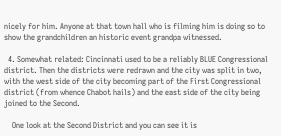nicely for him. Anyone at that town hall who is filming him is doing so to show the grandchildren an historic event grandpa witnessed.

  4. Somewhat related: Cincinnati used to be a reliably BLUE Congressional district. Then the districts were redrawn and the city was split in two, with the west side of the city becoming part of the First Congressional district (from whence Chabot hails) and the east side of the city being joined to the Second.

    One look at the Second District and you can see it is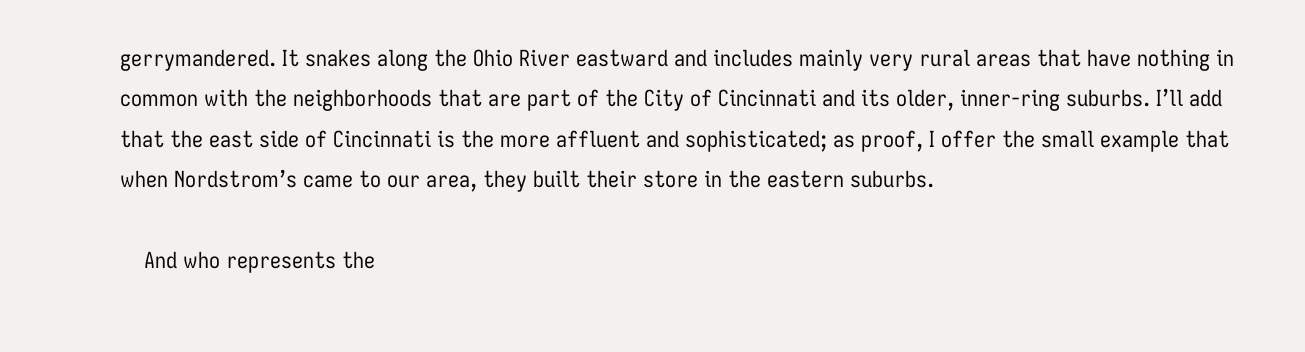gerrymandered. It snakes along the Ohio River eastward and includes mainly very rural areas that have nothing in common with the neighborhoods that are part of the City of Cincinnati and its older, inner-ring suburbs. I’ll add that the east side of Cincinnati is the more affluent and sophisticated; as proof, I offer the small example that when Nordstrom’s came to our area, they built their store in the eastern suburbs.

    And who represents the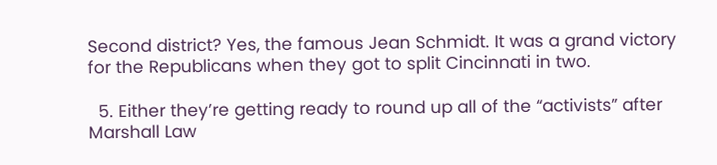Second district? Yes, the famous Jean Schmidt. It was a grand victory for the Republicans when they got to split Cincinnati in two.

  5. Either they’re getting ready to round up all of the “activists” after Marshall Law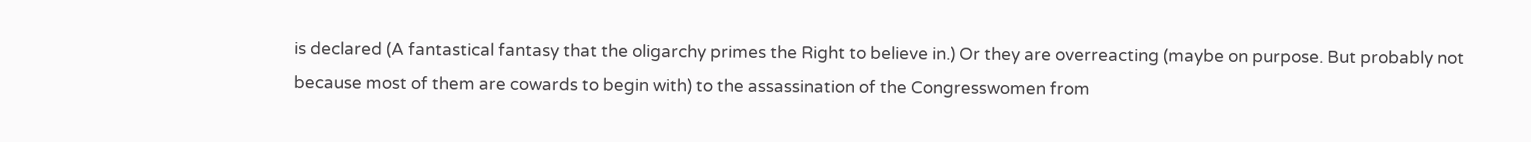is declared (A fantastical fantasy that the oligarchy primes the Right to believe in.) Or they are overreacting (maybe on purpose. But probably not because most of them are cowards to begin with) to the assassination of the Congresswomen from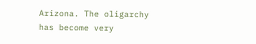Arizona. The oligarchy has become very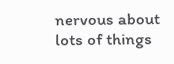nervous about lots of things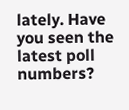lately. Have you seen the latest poll numbers?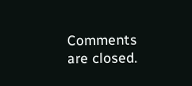Comments are closed.